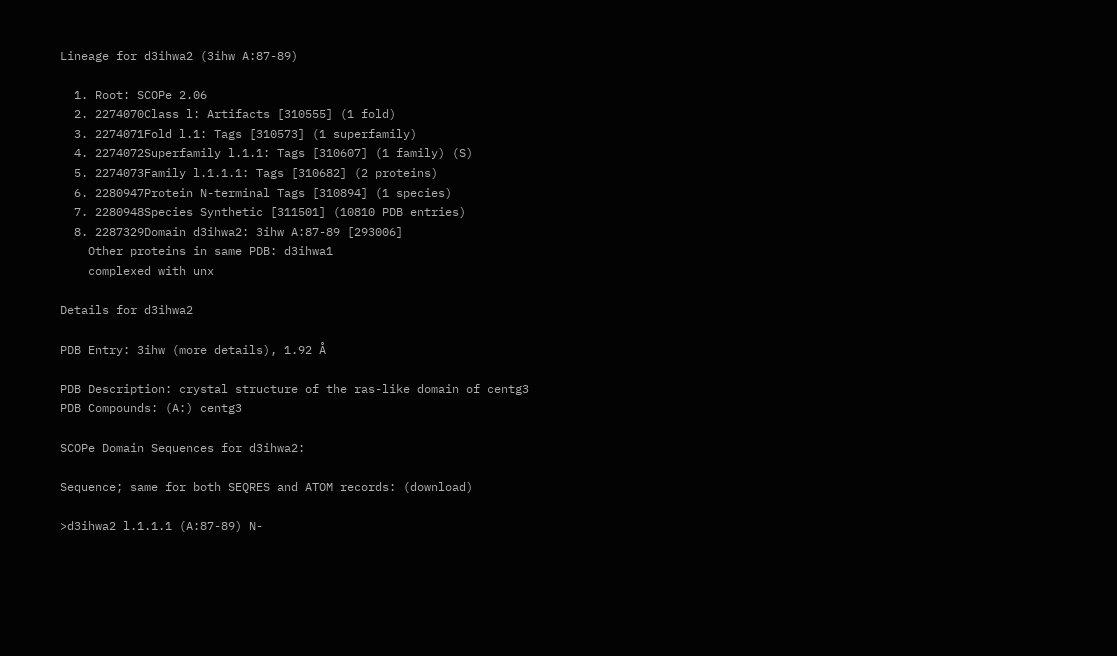Lineage for d3ihwa2 (3ihw A:87-89)

  1. Root: SCOPe 2.06
  2. 2274070Class l: Artifacts [310555] (1 fold)
  3. 2274071Fold l.1: Tags [310573] (1 superfamily)
  4. 2274072Superfamily l.1.1: Tags [310607] (1 family) (S)
  5. 2274073Family l.1.1.1: Tags [310682] (2 proteins)
  6. 2280947Protein N-terminal Tags [310894] (1 species)
  7. 2280948Species Synthetic [311501] (10810 PDB entries)
  8. 2287329Domain d3ihwa2: 3ihw A:87-89 [293006]
    Other proteins in same PDB: d3ihwa1
    complexed with unx

Details for d3ihwa2

PDB Entry: 3ihw (more details), 1.92 Å

PDB Description: crystal structure of the ras-like domain of centg3
PDB Compounds: (A:) centg3

SCOPe Domain Sequences for d3ihwa2:

Sequence; same for both SEQRES and ATOM records: (download)

>d3ihwa2 l.1.1.1 (A:87-89) N-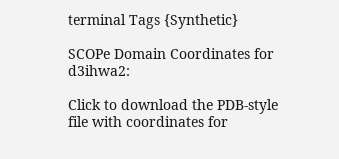terminal Tags {Synthetic}

SCOPe Domain Coordinates for d3ihwa2:

Click to download the PDB-style file with coordinates for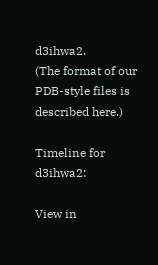d3ihwa2.
(The format of our PDB-style files is described here.)

Timeline for d3ihwa2:

View in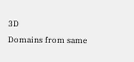3D
Domains from same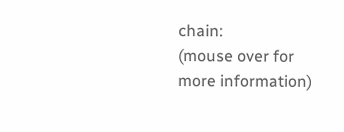chain:
(mouse over for more information)